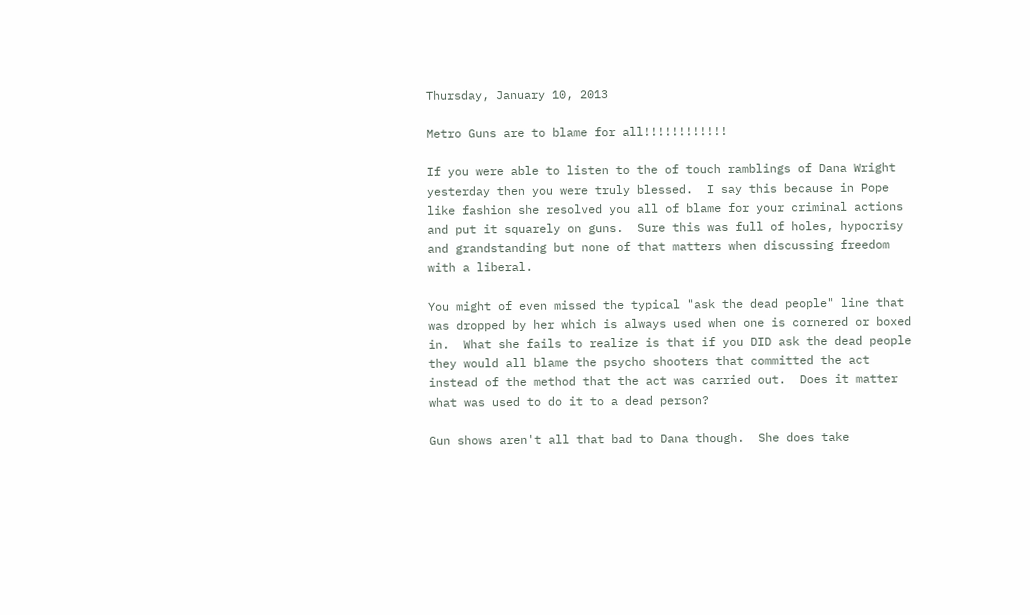Thursday, January 10, 2013

Metro Guns are to blame for all!!!!!!!!!!!!

If you were able to listen to the of touch ramblings of Dana Wright yesterday then you were truly blessed.  I say this because in Pope like fashion she resolved you all of blame for your criminal actions and put it squarely on guns.  Sure this was full of holes, hypocrisy and grandstanding but none of that matters when discussing freedom with a liberal.

You might of even missed the typical "ask the dead people" line that was dropped by her which is always used when one is cornered or boxed in.  What she fails to realize is that if you DID ask the dead people they would all blame the psycho shooters that committed the act instead of the method that the act was carried out.  Does it matter what was used to do it to a dead person?

Gun shows aren't all that bad to Dana though.  She does take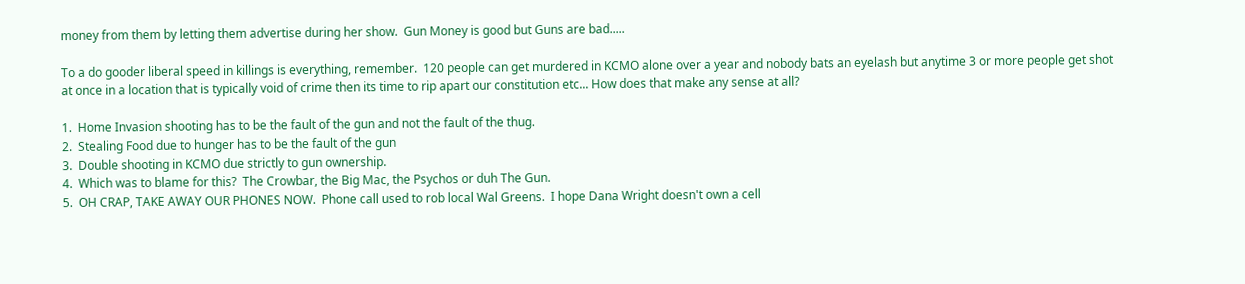money from them by letting them advertise during her show.  Gun Money is good but Guns are bad.....

To a do gooder liberal speed in killings is everything, remember.  120 people can get murdered in KCMO alone over a year and nobody bats an eyelash but anytime 3 or more people get shot at once in a location that is typically void of crime then its time to rip apart our constitution etc... How does that make any sense at all?

1.  Home Invasion shooting has to be the fault of the gun and not the fault of the thug.
2.  Stealing Food due to hunger has to be the fault of the gun
3.  Double shooting in KCMO due strictly to gun ownership.
4.  Which was to blame for this?  The Crowbar, the Big Mac, the Psychos or duh The Gun.
5.  OH CRAP, TAKE AWAY OUR PHONES NOW.  Phone call used to rob local Wal Greens.  I hope Dana Wright doesn't own a cell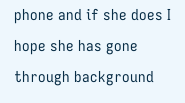phone and if she does I hope she has gone through background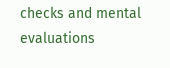checks and mental evaluations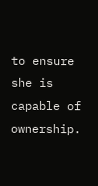to ensure she is capable of ownership.